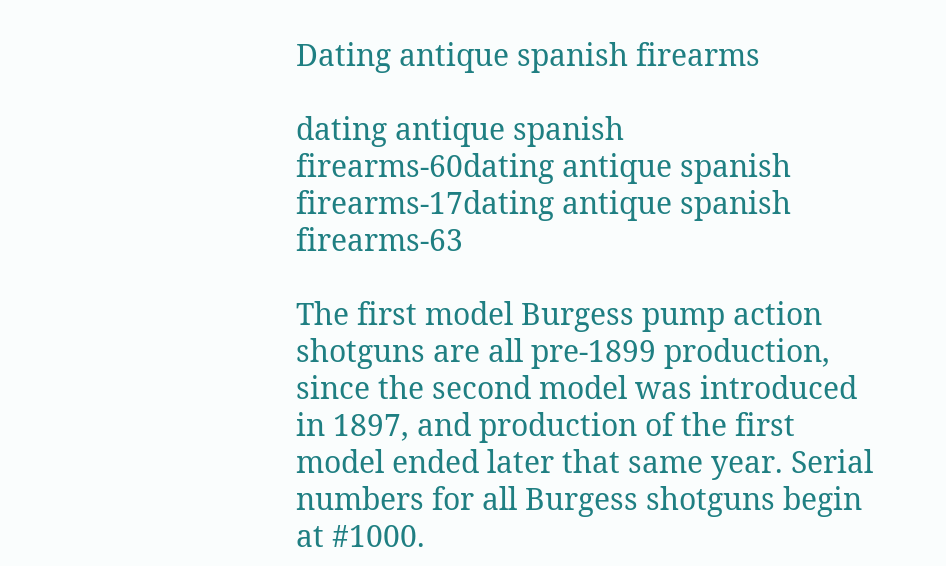Dating antique spanish firearms

dating antique spanish firearms-60dating antique spanish firearms-17dating antique spanish firearms-63

The first model Burgess pump action shotguns are all pre-1899 production, since the second model was introduced in 1897, and production of the first model ended later that same year. Serial numbers for all Burgess shotguns begin at #1000.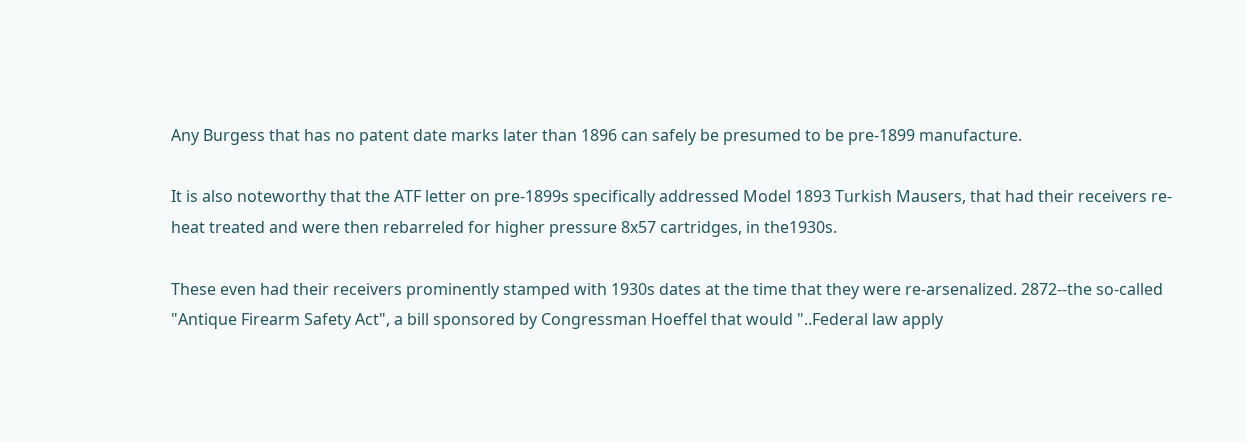Any Burgess that has no patent date marks later than 1896 can safely be presumed to be pre-1899 manufacture.

It is also noteworthy that the ATF letter on pre-1899s specifically addressed Model 1893 Turkish Mausers, that had their receivers re-heat treated and were then rebarreled for higher pressure 8x57 cartridges, in the1930s.

These even had their receivers prominently stamped with 1930s dates at the time that they were re-arsenalized. 2872--the so-called "Antique Firearm Safety Act", a bill sponsored by Congressman Hoeffel that would "..Federal law apply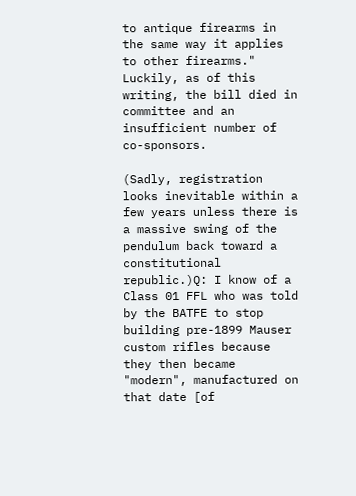to antique firearms in the same way it applies to other firearms." Luckily, as of this writing, the bill died in committee and an insufficient number of co-sponsors.

(Sadly, registration looks inevitable within a few years unless there is a massive swing of the pendulum back toward a constitutional republic.)Q: I know of a Class 01 FFL who was told by the BATFE to stop building pre-1899 Mauser custom rifles because they then became "modern", manufactured on that date [of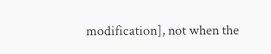modification], not when the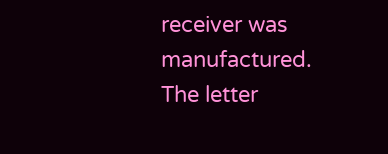receiver was manufactured. The letter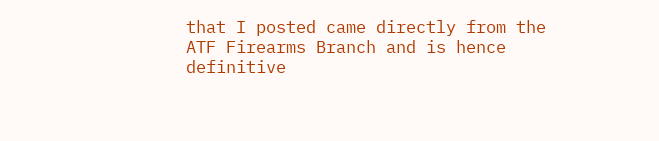that I posted came directly from the ATF Firearms Branch and is hence definitive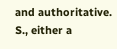and authoritative. S., either a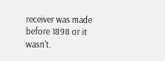receiver was made before 1898 or it wasn't.